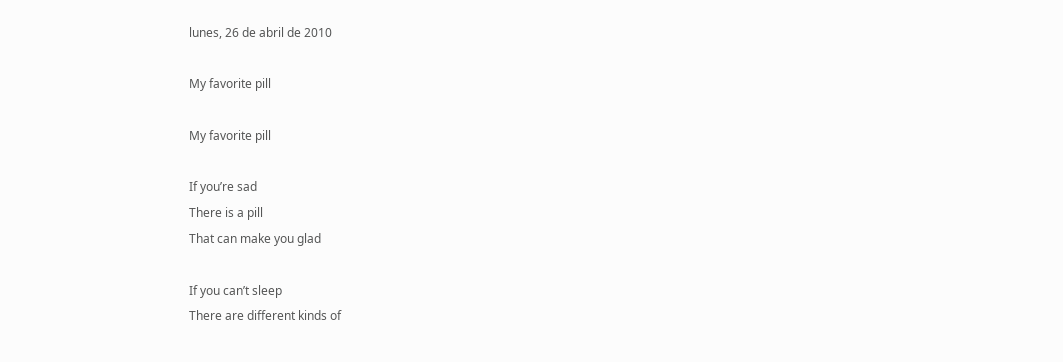lunes, 26 de abril de 2010

My favorite pill

My favorite pill

If you’re sad
There is a pill
That can make you glad

If you can’t sleep
There are different kinds of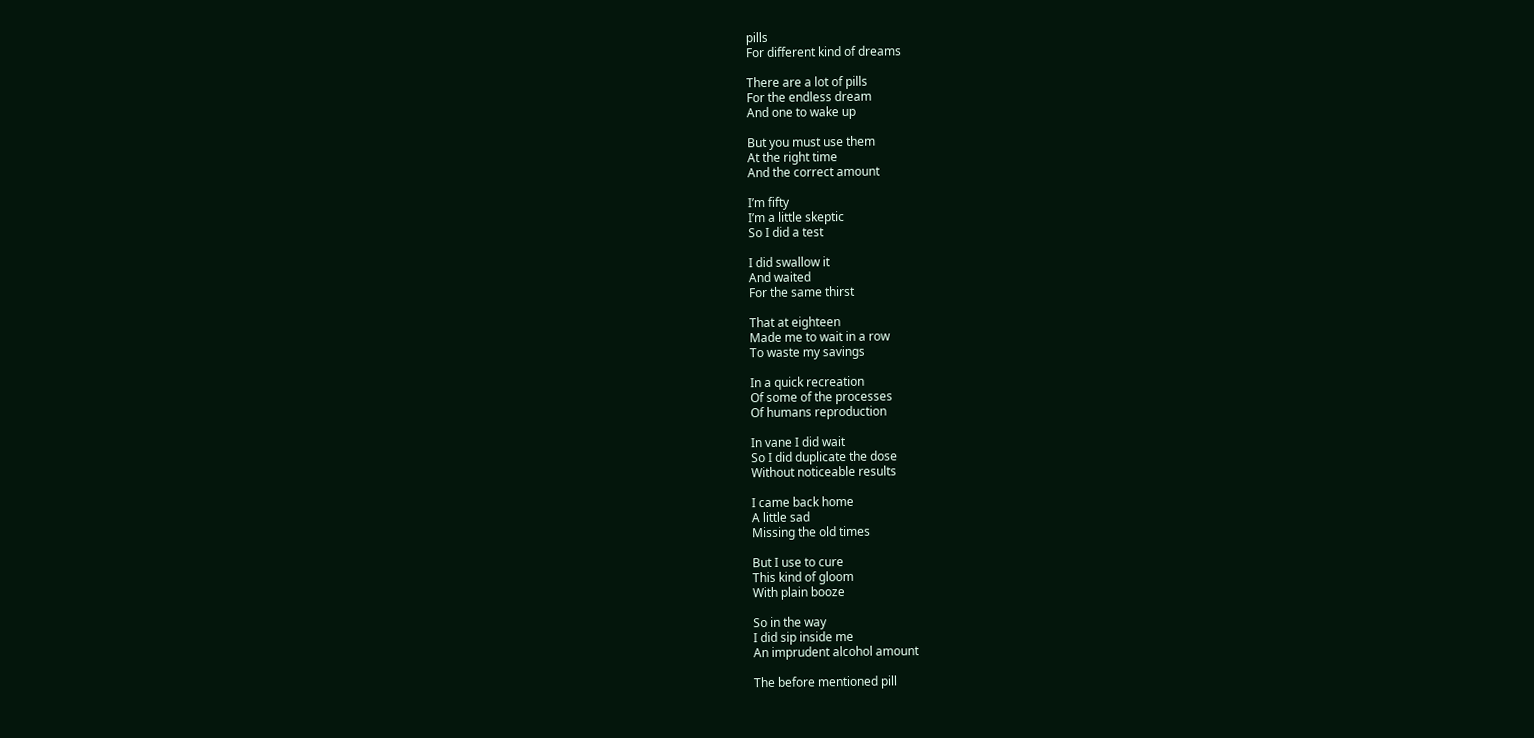pills
For different kind of dreams

There are a lot of pills
For the endless dream
And one to wake up

But you must use them
At the right time
And the correct amount

I’m fifty
I’m a little skeptic
So I did a test

I did swallow it
And waited
For the same thirst

That at eighteen
Made me to wait in a row
To waste my savings

In a quick recreation
Of some of the processes
Of humans reproduction

In vane I did wait
So I did duplicate the dose
Without noticeable results

I came back home
A little sad
Missing the old times

But I use to cure
This kind of gloom
With plain booze

So in the way
I did sip inside me
An imprudent alcohol amount

The before mentioned pill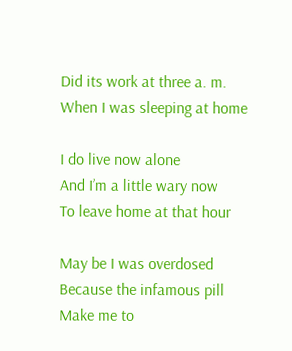Did its work at three a. m.
When I was sleeping at home

I do live now alone
And I’m a little wary now
To leave home at that hour

May be I was overdosed
Because the infamous pill
Make me to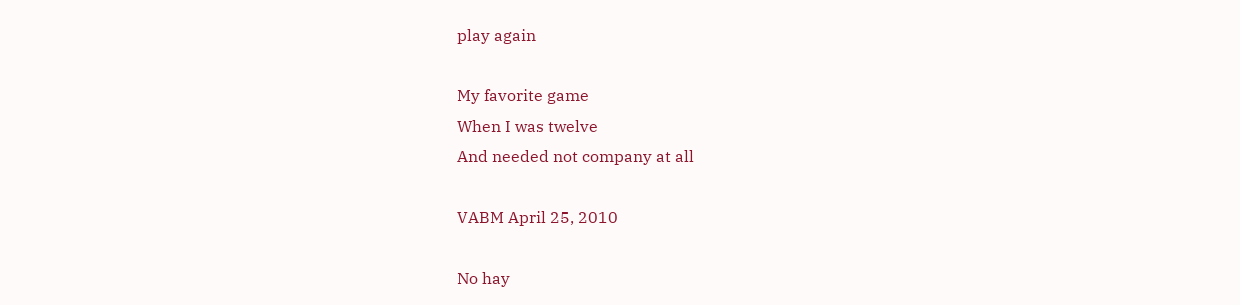play again

My favorite game
When I was twelve
And needed not company at all

VABM April 25, 2010

No hay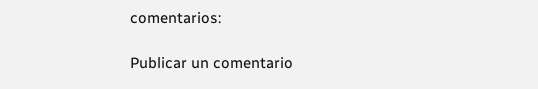comentarios:

Publicar un comentario